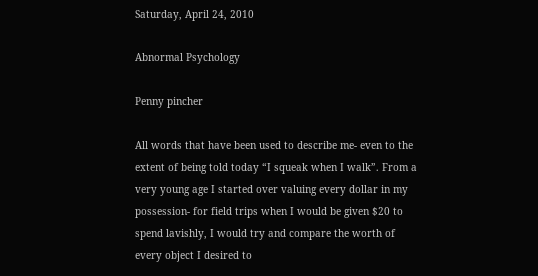Saturday, April 24, 2010

Abnormal Psychology

Penny pincher

All words that have been used to describe me- even to the extent of being told today “I squeak when I walk”. From a very young age I started over valuing every dollar in my possession- for field trips when I would be given $20 to spend lavishly, I would try and compare the worth of every object I desired to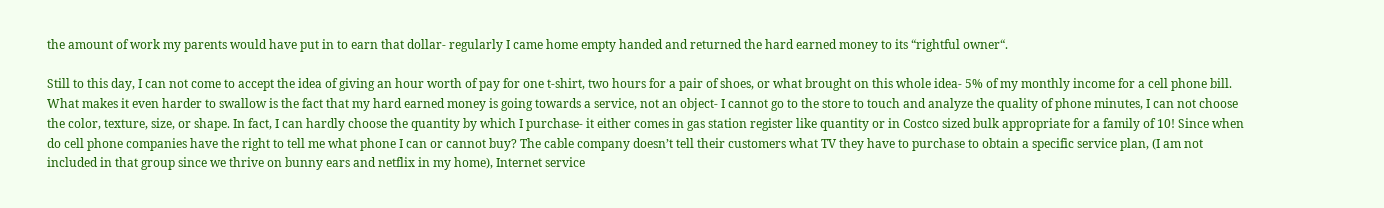the amount of work my parents would have put in to earn that dollar- regularly I came home empty handed and returned the hard earned money to its “rightful owner“.

Still to this day, I can not come to accept the idea of giving an hour worth of pay for one t-shirt, two hours for a pair of shoes, or what brought on this whole idea- 5% of my monthly income for a cell phone bill. What makes it even harder to swallow is the fact that my hard earned money is going towards a service, not an object- I cannot go to the store to touch and analyze the quality of phone minutes, I can not choose the color, texture, size, or shape. In fact, I can hardly choose the quantity by which I purchase- it either comes in gas station register like quantity or in Costco sized bulk appropriate for a family of 10! Since when do cell phone companies have the right to tell me what phone I can or cannot buy? The cable company doesn’t tell their customers what TV they have to purchase to obtain a specific service plan, (I am not included in that group since we thrive on bunny ears and netflix in my home), Internet service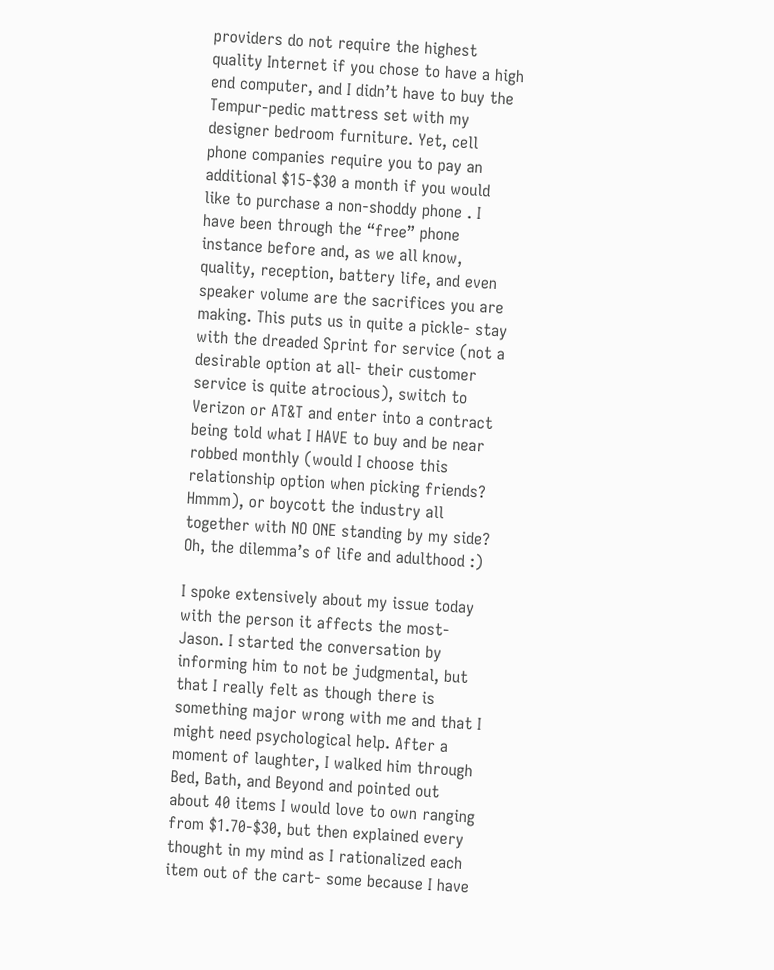providers do not require the highest quality Internet if you chose to have a high end computer, and I didn’t have to buy the Tempur-pedic mattress set with my designer bedroom furniture. Yet, cell phone companies require you to pay an additional $15-$30 a month if you would like to purchase a non-shoddy phone . I have been through the “free” phone instance before and, as we all know, quality, reception, battery life, and even speaker volume are the sacrifices you are making. This puts us in quite a pickle- stay with the dreaded Sprint for service (not a desirable option at all- their customer service is quite atrocious), switch to Verizon or AT&T and enter into a contract being told what I HAVE to buy and be near robbed monthly (would I choose this relationship option when picking friends? Hmmm), or boycott the industry all together with NO ONE standing by my side? Oh, the dilemma’s of life and adulthood :)

I spoke extensively about my issue today with the person it affects the most- Jason. I started the conversation by informing him to not be judgmental, but that I really felt as though there is something major wrong with me and that I might need psychological help. After a moment of laughter, I walked him through Bed, Bath, and Beyond and pointed out about 40 items I would love to own ranging from $1.70-$30, but then explained every thought in my mind as I rationalized each item out of the cart- some because I have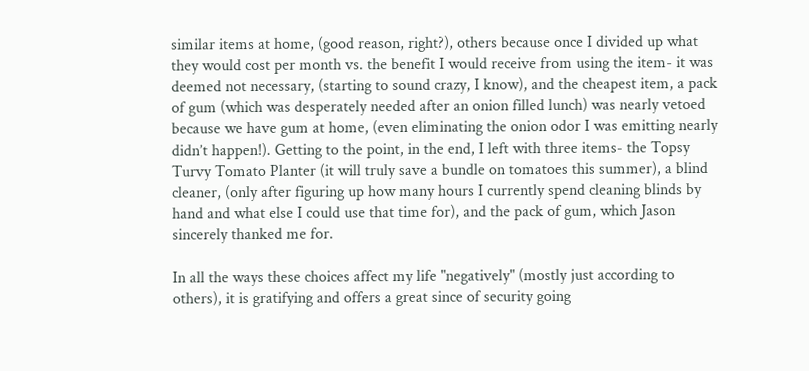similar items at home, (good reason, right?), others because once I divided up what they would cost per month vs. the benefit I would receive from using the item- it was deemed not necessary, (starting to sound crazy, I know), and the cheapest item, a pack of gum (which was desperately needed after an onion filled lunch) was nearly vetoed because we have gum at home, (even eliminating the onion odor I was emitting nearly didn’t happen!). Getting to the point, in the end, I left with three items- the Topsy Turvy Tomato Planter (it will truly save a bundle on tomatoes this summer), a blind cleaner, (only after figuring up how many hours I currently spend cleaning blinds by hand and what else I could use that time for), and the pack of gum, which Jason sincerely thanked me for.

In all the ways these choices affect my life "negatively" (mostly just according to others), it is gratifying and offers a great since of security going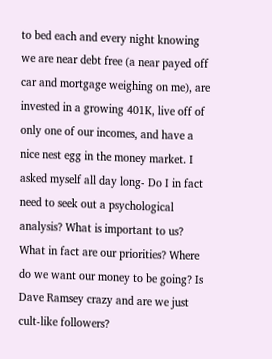to bed each and every night knowing we are near debt free (a near payed off car and mortgage weighing on me), are invested in a growing 401K, live off of only one of our incomes, and have a nice nest egg in the money market. I asked myself all day long- Do I in fact need to seek out a psychological analysis? What is important to us? What in fact are our priorities? Where do we want our money to be going? Is Dave Ramsey crazy and are we just cult-like followers?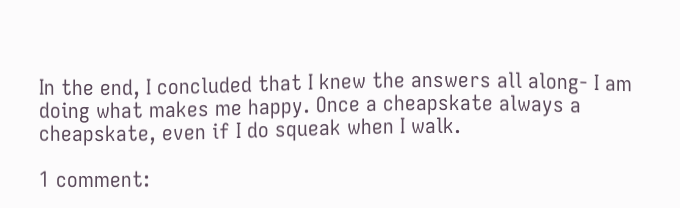In the end, I concluded that I knew the answers all along- I am doing what makes me happy. Once a cheapskate always a cheapskate, even if I do squeak when I walk.

1 comment: